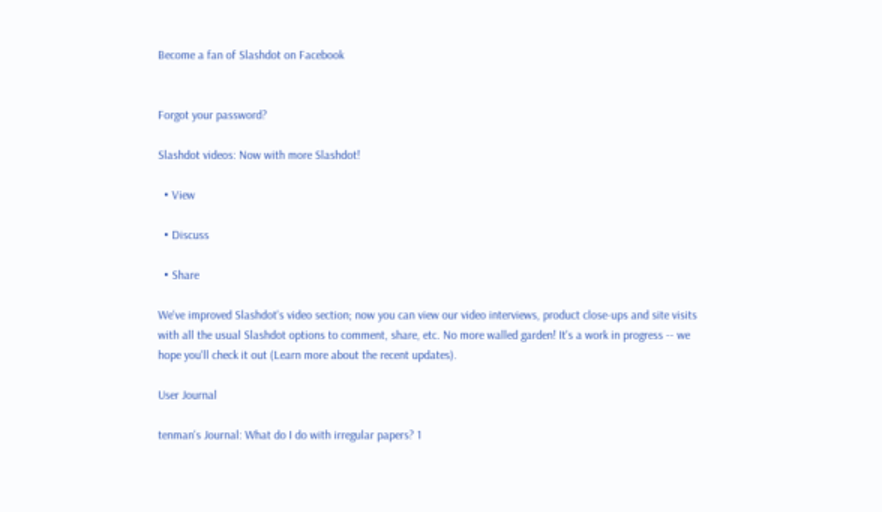Become a fan of Slashdot on Facebook


Forgot your password?

Slashdot videos: Now with more Slashdot!

  • View

  • Discuss

  • Share

We've improved Slashdot's video section; now you can view our video interviews, product close-ups and site visits with all the usual Slashdot options to comment, share, etc. No more walled garden! It's a work in progress -- we hope you'll check it out (Learn more about the recent updates).

User Journal

tenman's Journal: What do I do with irregular papers? 1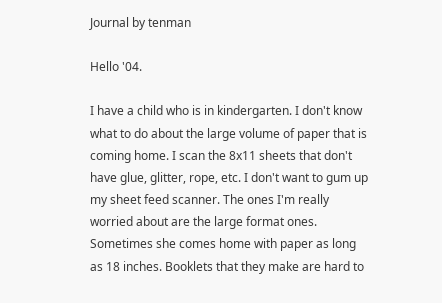Journal by tenman

Hello '04.

I have a child who is in kindergarten. I don't know what to do about the large volume of paper that is coming home. I scan the 8x11 sheets that don't have glue, glitter, rope, etc. I don't want to gum up my sheet feed scanner. The ones I'm really worried about are the large format ones. Sometimes she comes home with paper as long as 18 inches. Booklets that they make are hard to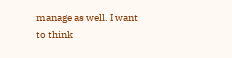manage as well. I want to think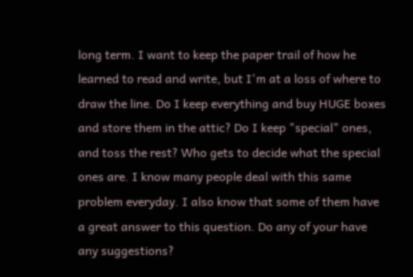long term. I want to keep the paper trail of how he learned to read and write, but I'm at a loss of where to draw the line. Do I keep everything and buy HUGE boxes and store them in the attic? Do I keep "special" ones, and toss the rest? Who gets to decide what the special ones are. I know many people deal with this same problem everyday. I also know that some of them have a great answer to this question. Do any of your have any suggestions?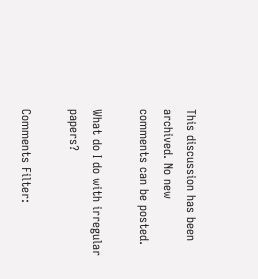This discussion has been archived. No new comments can be posted.

What do I do with irregular papers?

Comments Filter: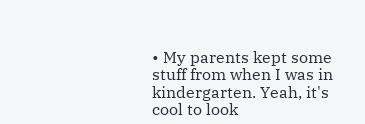• My parents kept some stuff from when I was in kindergarten. Yeah, it's cool to look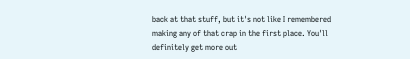back at that stuff, but it's not like I remembered making any of that crap in the first place. You'll definitely get more out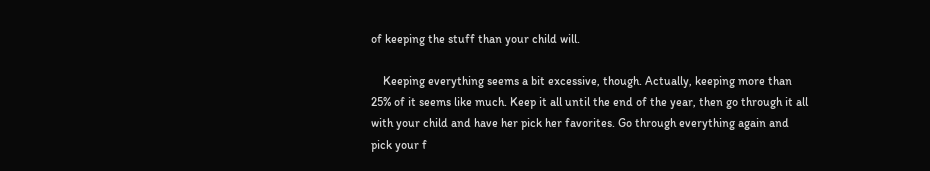of keeping the stuff than your child will.

    Keeping everything seems a bit excessive, though. Actually, keeping more than 25% of it seems like much. Keep it all until the end of the year, then go through it all with your child and have her pick her favorites. Go through everything again and pick your f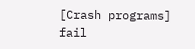[Crash programs] fail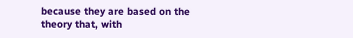because they are based on the theory that, with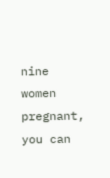nine women pregnant, you can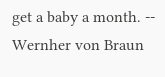get a baby a month. -- Wernher von Braun